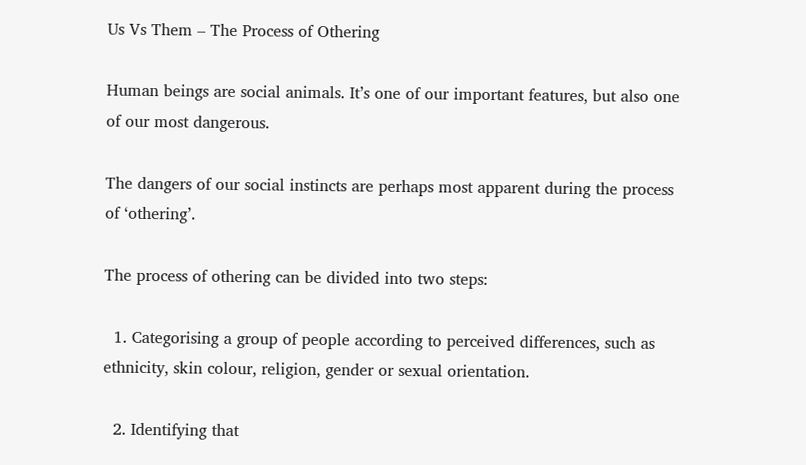Us Vs Them – The Process of Othering

Human beings are social animals. It’s one of our important features, but also one of our most dangerous.

The dangers of our social instincts are perhaps most apparent during the process of ‘othering’.

The process of othering can be divided into two steps:

  1. Categorising a group of people according to perceived differences, such as ethnicity, skin colour, religion, gender or sexual orientation.

  2. Identifying that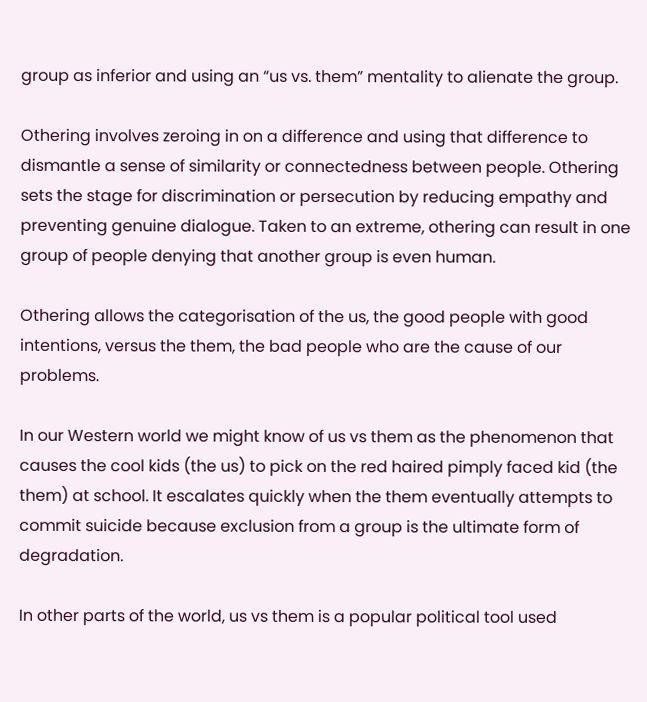group as inferior and using an “us vs. them” mentality to alienate the group.

Othering involves zeroing in on a difference and using that difference to dismantle a sense of similarity or connectedness between people. Othering sets the stage for discrimination or persecution by reducing empathy and preventing genuine dialogue. Taken to an extreme, othering can result in one group of people denying that another group is even human.

Othering allows the categorisation of the us, the good people with good intentions, versus the them, the bad people who are the cause of our problems.

In our Western world we might know of us vs them as the phenomenon that causes the cool kids (the us) to pick on the red haired pimply faced kid (the them) at school. It escalates quickly when the them eventually attempts to commit suicide because exclusion from a group is the ultimate form of degradation.

In other parts of the world, us vs them is a popular political tool used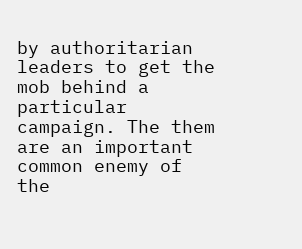by authoritarian leaders to get the mob behind a particular campaign. The them are an important common enemy of the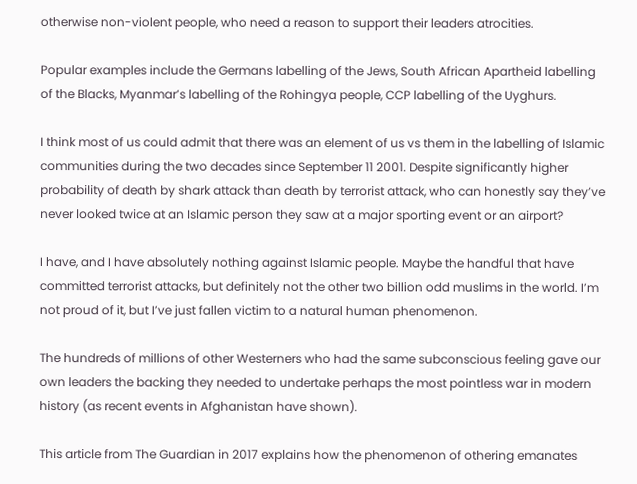otherwise non-violent people, who need a reason to support their leaders atrocities.

Popular examples include the Germans labelling of the Jews, South African Apartheid labelling of the Blacks, Myanmar’s labelling of the Rohingya people, CCP labelling of the Uyghurs.

I think most of us could admit that there was an element of us vs them in the labelling of Islamic communities during the two decades since September 11 2001. Despite significantly higher probability of death by shark attack than death by terrorist attack, who can honestly say they’ve never looked twice at an Islamic person they saw at a major sporting event or an airport?

I have, and I have absolutely nothing against Islamic people. Maybe the handful that have committed terrorist attacks, but definitely not the other two billion odd muslims in the world. I’m not proud of it, but I’ve just fallen victim to a natural human phenomenon.

The hundreds of millions of other Westerners who had the same subconscious feeling gave our own leaders the backing they needed to undertake perhaps the most pointless war in modern history (as recent events in Afghanistan have shown).

This article from The Guardian in 2017 explains how the phenomenon of othering emanates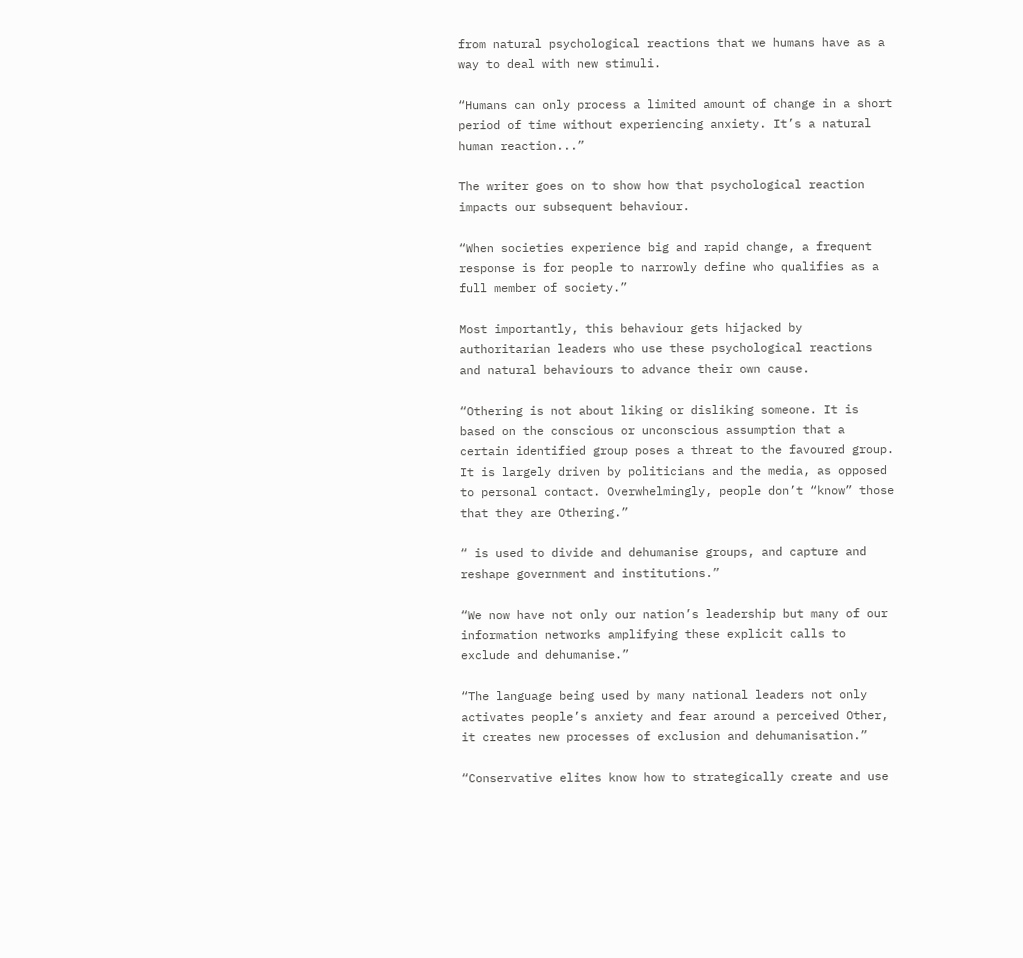from natural psychological reactions that we humans have as a way to deal with new stimuli.

“Humans can only process a limited amount of change in a short period of time without experiencing anxiety. It’s a natural human reaction...”

The writer goes on to show how that psychological reaction impacts our subsequent behaviour.

“When societies experience big and rapid change, a frequent response is for people to narrowly define who qualifies as a full member of society.”

Most importantly, this behaviour gets hijacked by authoritarian leaders who use these psychological reactions and natural behaviours to advance their own cause.

“Othering is not about liking or disliking someone. It is based on the conscious or unconscious assumption that a certain identified group poses a threat to the favoured group. It is largely driven by politicians and the media, as opposed to personal contact. Overwhelmingly, people don’t “know” those that they are Othering.”

“ is used to divide and dehumanise groups, and capture and reshape government and institutions.”

“We now have not only our nation’s leadership but many of our information networks amplifying these explicit calls to exclude and dehumanise.”

“The language being used by many national leaders not only activates people’s anxiety and fear around a perceived Other, it creates new processes of exclusion and dehumanisation.”

“Conservative elites know how to strategically create and use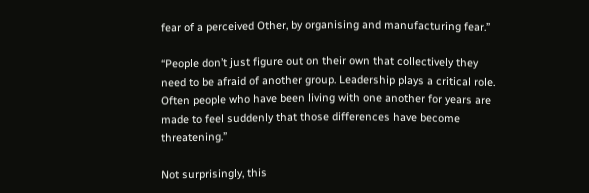fear of a perceived Other, by organising and manufacturing fear.”

“People don’t just figure out on their own that collectively they need to be afraid of another group. Leadership plays a critical role. Often people who have been living with one another for years are made to feel suddenly that those differences have become threatening.”

Not surprisingly, this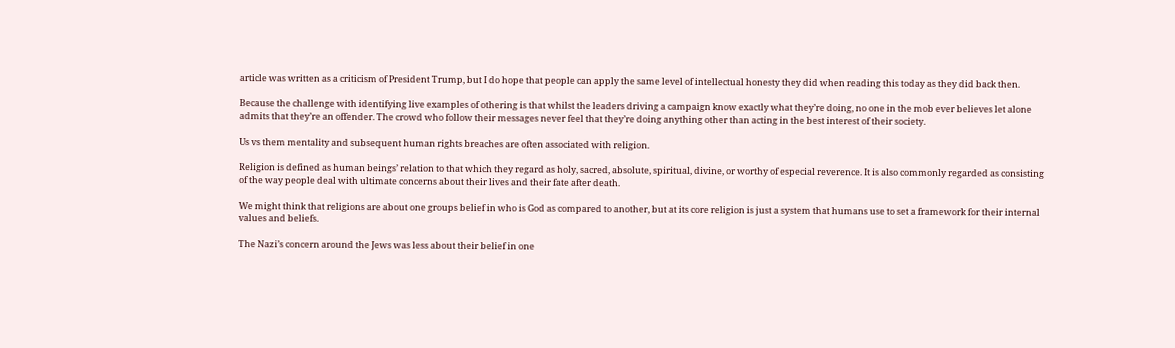article was written as a criticism of President Trump, but I do hope that people can apply the same level of intellectual honesty they did when reading this today as they did back then.

Because the challenge with identifying live examples of othering is that whilst the leaders driving a campaign know exactly what they’re doing, no one in the mob ever believes let alone admits that they’re an offender. The crowd who follow their messages never feel that they’re doing anything other than acting in the best interest of their society.

Us vs them mentality and subsequent human rights breaches are often associated with religion.

Religion is defined as human beings’ relation to that which they regard as holy, sacred, absolute, spiritual, divine, or worthy of especial reverence. It is also commonly regarded as consisting of the way people deal with ultimate concerns about their lives and their fate after death.

We might think that religions are about one groups belief in who is God as compared to another, but at its core religion is just a system that humans use to set a framework for their internal values and beliefs.

The Nazi’s concern around the Jews was less about their belief in one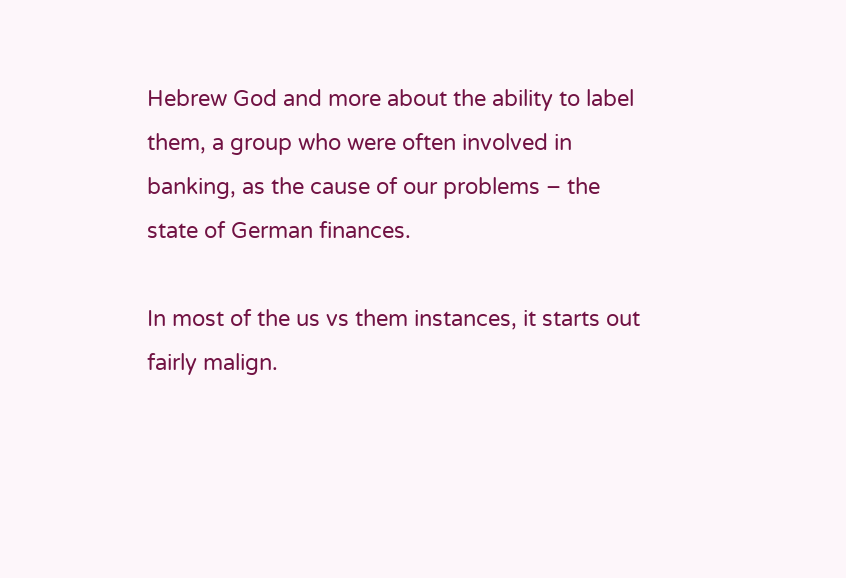Hebrew God and more about the ability to label them, a group who were often involved in banking, as the cause of our problems – the state of German finances.

In most of the us vs them instances, it starts out fairly malign.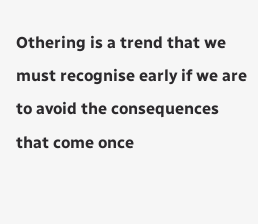Othering is a trend that we must recognise early if we are to avoid the consequences that come once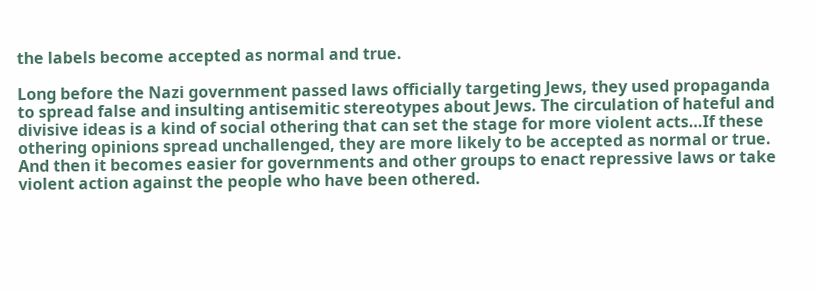the labels become accepted as normal and true.

Long before the Nazi government passed laws officially targeting Jews, they used propaganda to spread false and insulting antisemitic stereotypes about Jews. The circulation of hateful and divisive ideas is a kind of social othering that can set the stage for more violent acts…If these othering opinions spread unchallenged, they are more likely to be accepted as normal or true. And then it becomes easier for governments and other groups to enact repressive laws or take violent action against the people who have been othered.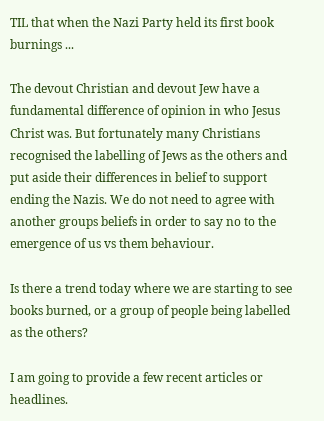TIL that when the Nazi Party held its first book burnings ...

The devout Christian and devout Jew have a fundamental difference of opinion in who Jesus Christ was. But fortunately many Christians recognised the labelling of Jews as the others and put aside their differences in belief to support ending the Nazis. We do not need to agree with another groups beliefs in order to say no to the emergence of us vs them behaviour.

Is there a trend today where we are starting to see books burned, or a group of people being labelled as the others?

I am going to provide a few recent articles or headlines.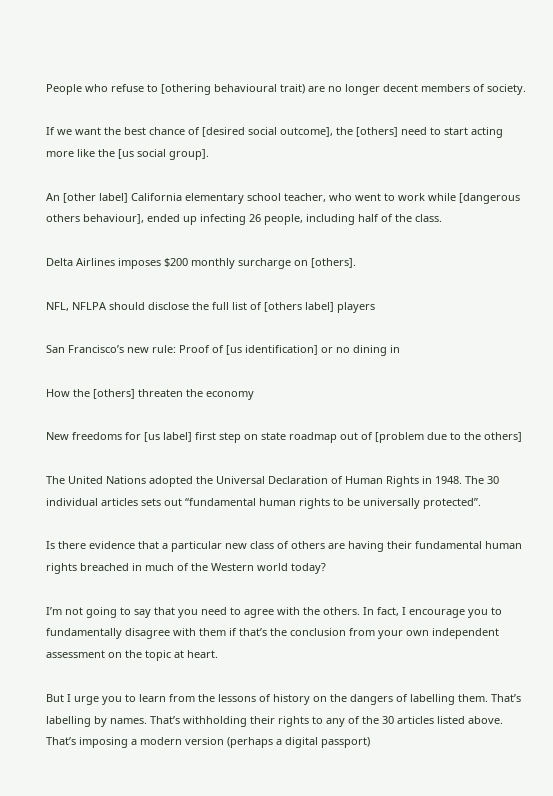People who refuse to [othering behavioural trait) are no longer decent members of society.

If we want the best chance of [desired social outcome], the [others] need to start acting more like the [us social group].

An [other label] California elementary school teacher, who went to work while [dangerous others behaviour], ended up infecting 26 people, including half of the class.

Delta Airlines imposes $200 monthly surcharge on [others].

NFL, NFLPA should disclose the full list of [others label] players

San Francisco’s new rule: Proof of [us identification] or no dining in

How the [others] threaten the economy

New freedoms for [us label] first step on state roadmap out of [problem due to the others]

The United Nations adopted the Universal Declaration of Human Rights in 1948. The 30 individual articles sets out “fundamental human rights to be universally protected”.

Is there evidence that a particular new class of others are having their fundamental human rights breached in much of the Western world today?

I’m not going to say that you need to agree with the others. In fact, I encourage you to fundamentally disagree with them if that’s the conclusion from your own independent assessment on the topic at heart.

But I urge you to learn from the lessons of history on the dangers of labelling them. That’s labelling by names. That’s withholding their rights to any of the 30 articles listed above. That’s imposing a modern version (perhaps a digital passport)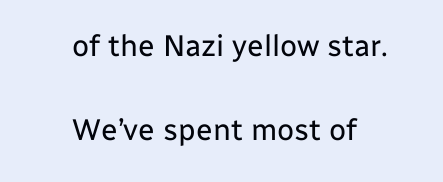of the Nazi yellow star.

We’ve spent most of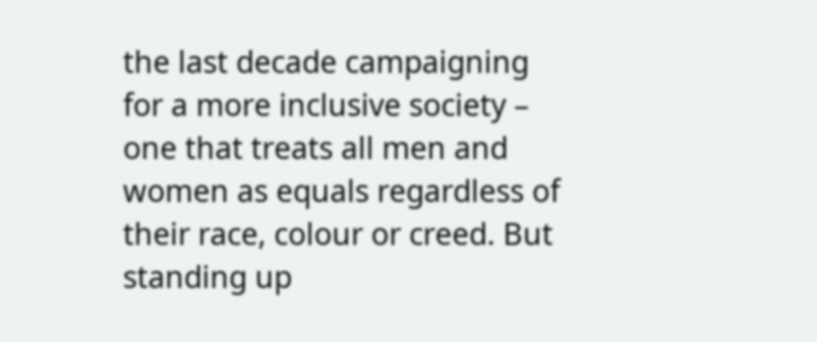the last decade campaigning for a more inclusive society – one that treats all men and women as equals regardless of their race, colour or creed. But standing up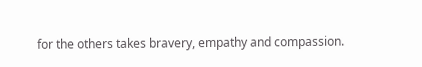for the others takes bravery, empathy and compassion.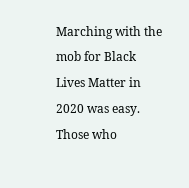Marching with the mob for Black Lives Matter in 2020 was easy. Those who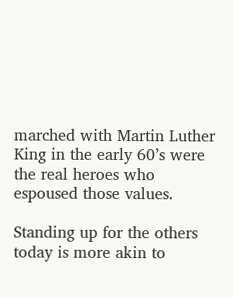marched with Martin Luther King in the early 60’s were the real heroes who espoused those values.

Standing up for the others today is more akin to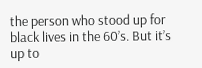the person who stood up for black lives in the 60’s. But it’s up to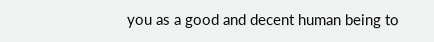you as a good and decent human being to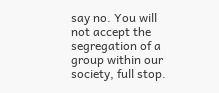say no. You will not accept the segregation of a group within our society, full stop.